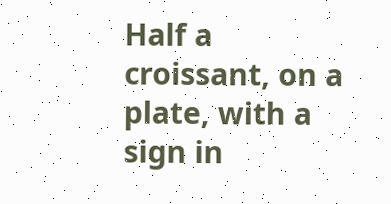Half a croissant, on a plate, with a sign in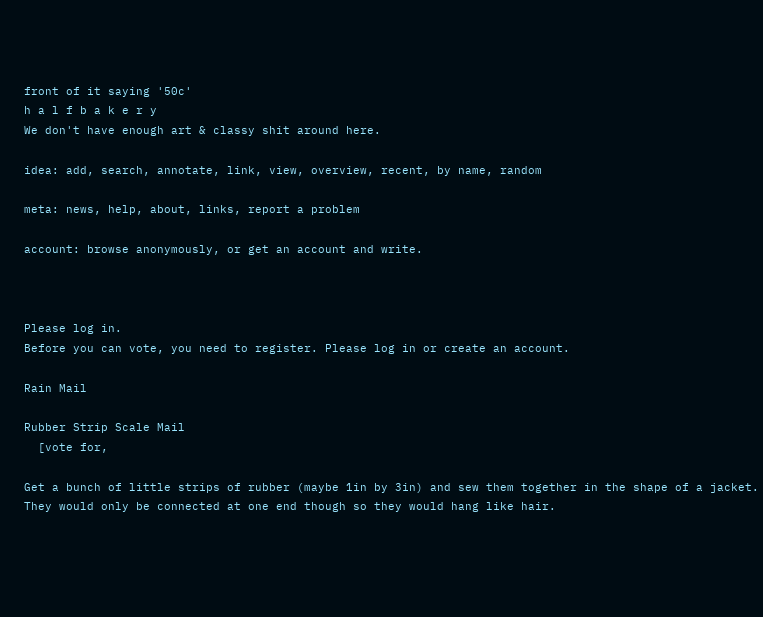front of it saying '50c'
h a l f b a k e r y
We don't have enough art & classy shit around here.

idea: add, search, annotate, link, view, overview, recent, by name, random

meta: news, help, about, links, report a problem

account: browse anonymously, or get an account and write.



Please log in.
Before you can vote, you need to register. Please log in or create an account.

Rain Mail

Rubber Strip Scale Mail
  [vote for,

Get a bunch of little strips of rubber (maybe 1in by 3in) and sew them together in the shape of a jacket. They would only be connected at one end though so they would hang like hair.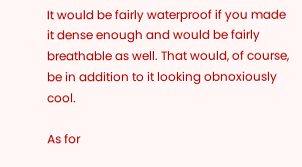It would be fairly waterproof if you made it dense enough and would be fairly breathable as well. That would, of course, be in addition to it looking obnoxiously cool.

As for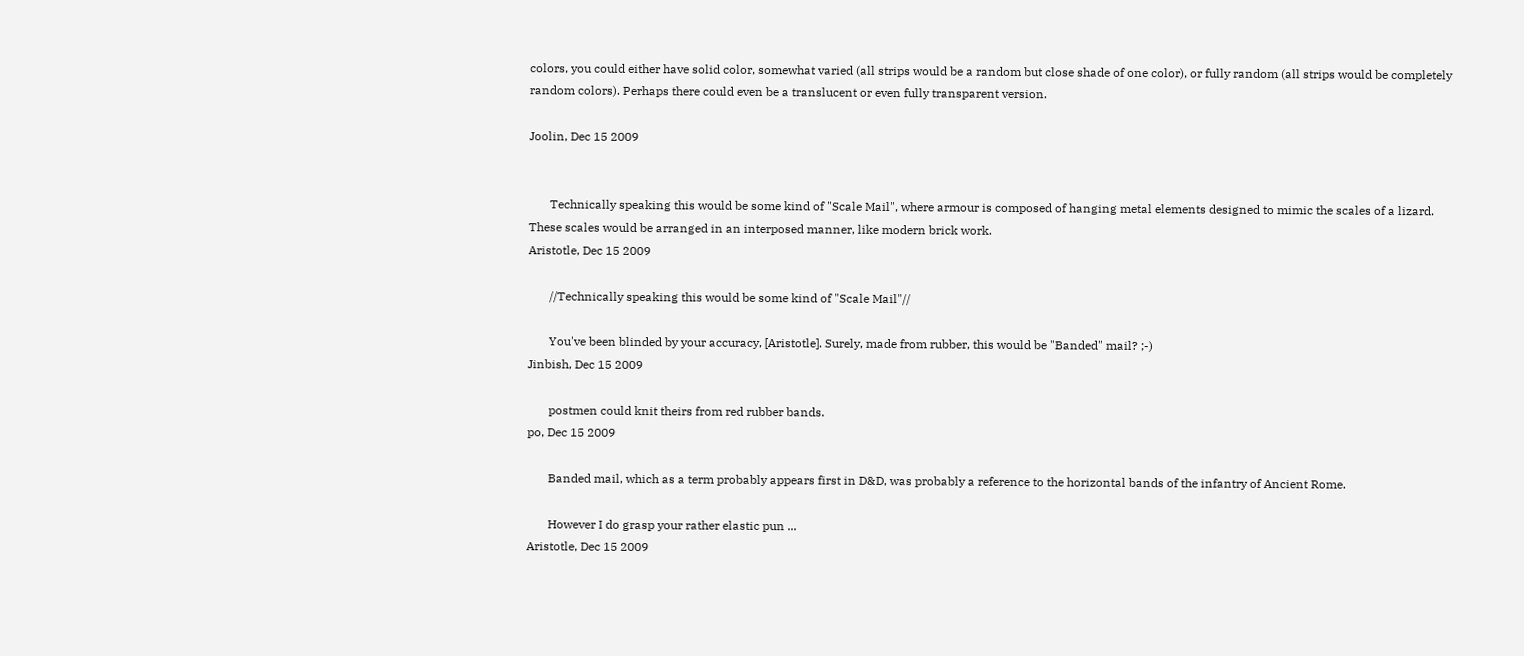colors, you could either have solid color, somewhat varied (all strips would be a random but close shade of one color), or fully random (all strips would be completely random colors). Perhaps there could even be a translucent or even fully transparent version.

Joolin, Dec 15 2009


       Technically speaking this would be some kind of "Scale Mail", where armour is composed of hanging metal elements designed to mimic the scales of a lizard. These scales would be arranged in an interposed manner, like modern brick work.
Aristotle, Dec 15 2009

       //Technically speaking this would be some kind of "Scale Mail"//

       You've been blinded by your accuracy, [Aristotle]. Surely, made from rubber, this would be "Banded" mail? ;-)
Jinbish, Dec 15 2009

       postmen could knit theirs from red rubber bands.
po, Dec 15 2009

       Banded mail, which as a term probably appears first in D&D, was probably a reference to the horizontal bands of the infantry of Ancient Rome.

       However I do grasp your rather elastic pun ...
Aristotle, Dec 15 2009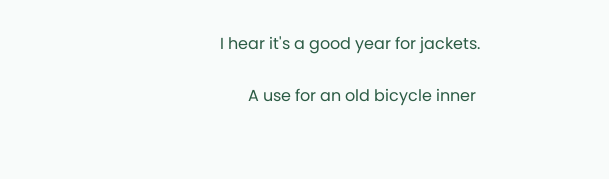I hear it's a good year for jackets.

       A use for an old bicycle inner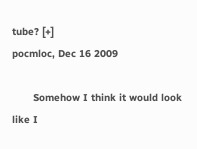tube? [+]
pocmloc, Dec 16 2009

       Somehow I think it would look like I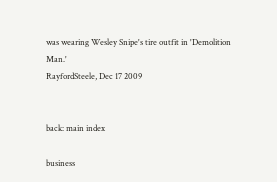was wearing Wesley Snipe's tire outfit in 'Demolition Man.'
RayfordSteele, Dec 17 2009


back: main index

business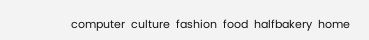computer  culture  fashion  food  halfbakery  home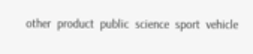other  product  public  science  sport  vehicle